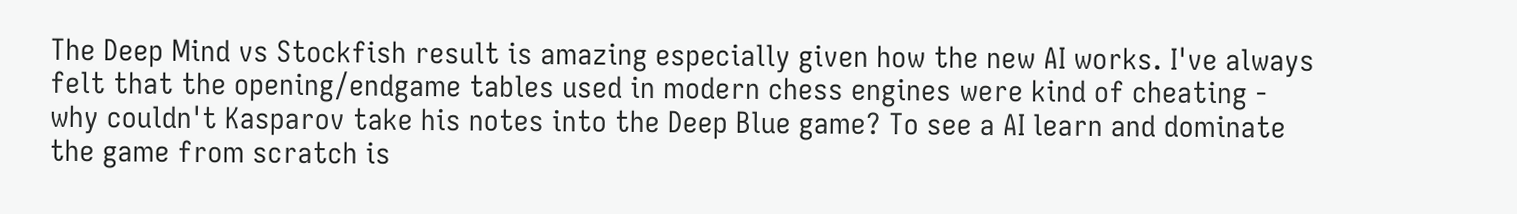The Deep Mind vs Stockfish result is amazing especially given how the new AI works. I've always felt that the opening/endgame tables used in modern chess engines were kind of cheating - why couldn't Kasparov take his notes into the Deep Blue game? To see a AI learn and dominate the game from scratch is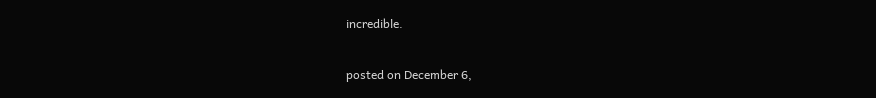incredible.

posted on December 6,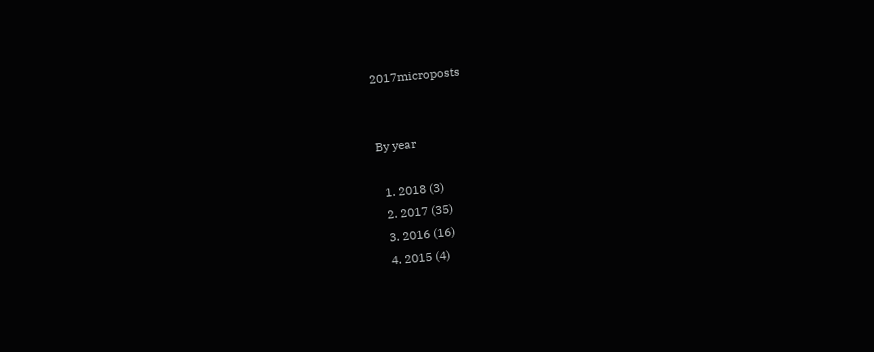2017microposts


By year

  1. 2018 (3)
  2. 2017 (35)
  3. 2016 (16)
  4. 2015 (4)